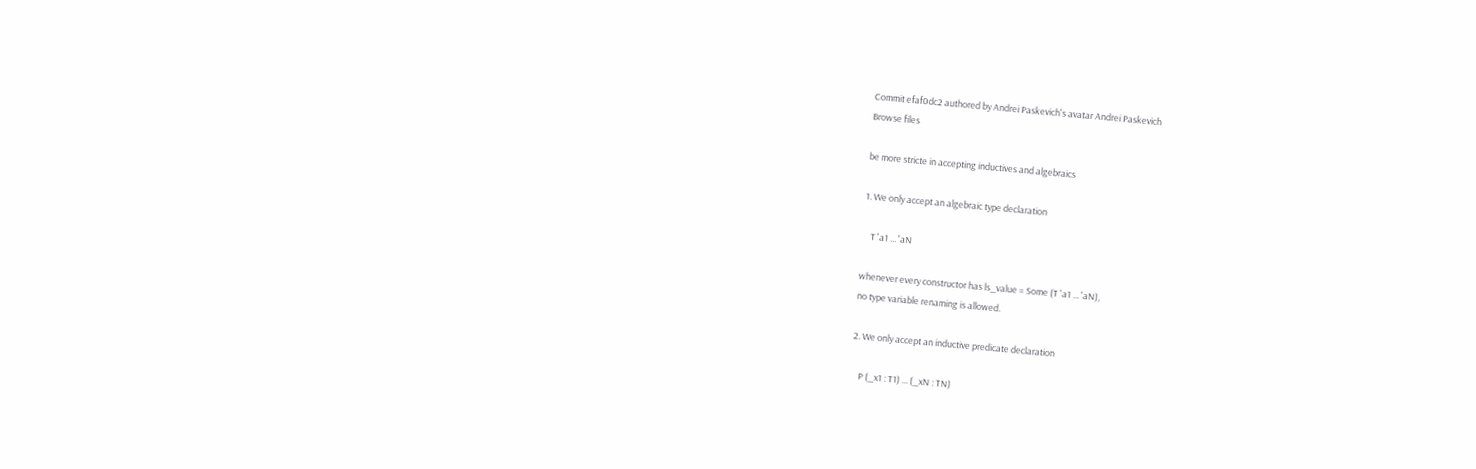Commit efaf0dc2 authored by Andrei Paskevich's avatar Andrei Paskevich
Browse files

be more stricte in accepting inductives and algebraics

1. We only accept an algebraic type declaration

    T 'a1 ... 'aN

whenever every constructor has ls_value = Some (T 'a1 ... 'aN),
no type variable renaming is allowed.

2. We only accept an inductive predicate declaration

    P (_x1 : T1) ... (_xN : TN)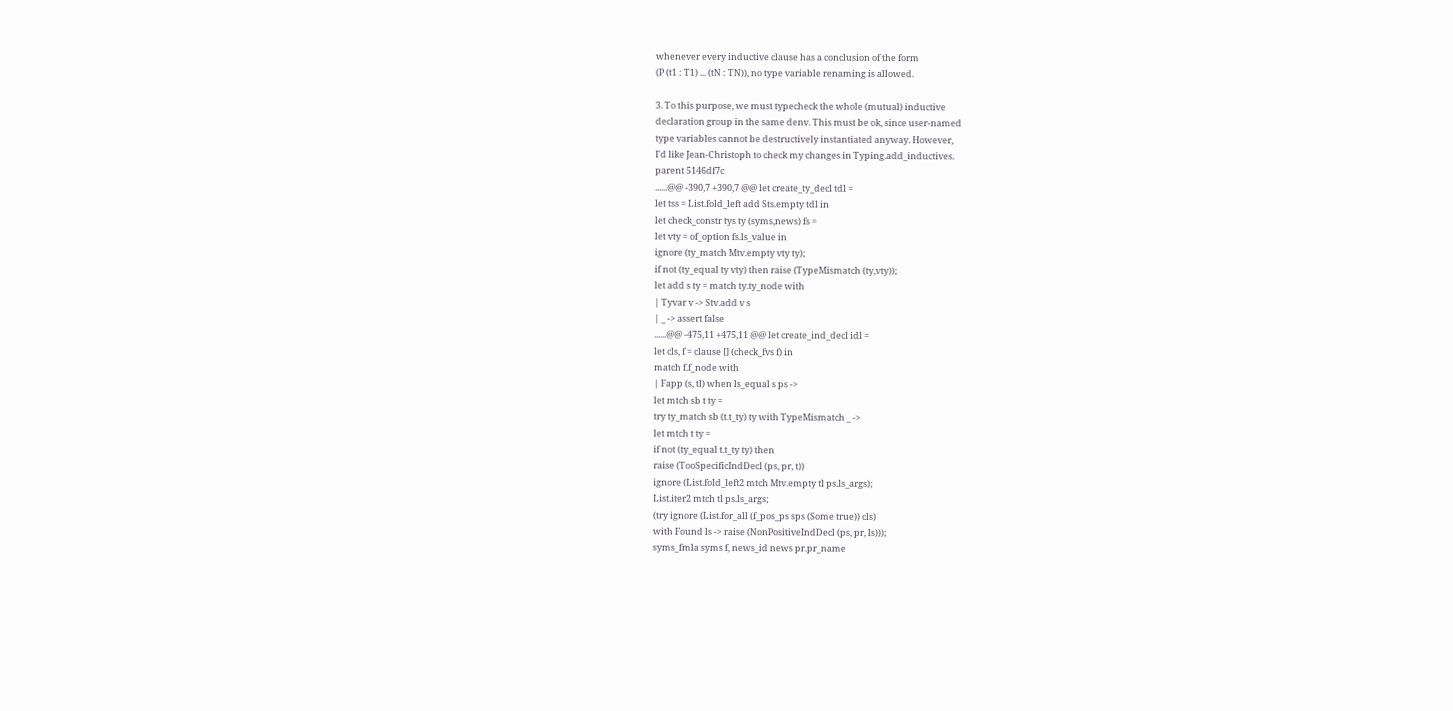whenever every inductive clause has a conclusion of the form
(P (t1 : T1) ... (tN : TN)), no type variable renaming is allowed.

3. To this purpose, we must typecheck the whole (mutual) inductive
declaration group in the same denv. This must be ok, since user-named
type variables cannot be destructively instantiated anyway. However,
I'd like Jean-Christoph to check my changes in Typing.add_inductives.
parent 5146df7c
......@@ -390,7 +390,7 @@ let create_ty_decl tdl =
let tss = List.fold_left add Sts.empty tdl in
let check_constr tys ty (syms,news) fs =
let vty = of_option fs.ls_value in
ignore (ty_match Mtv.empty vty ty);
if not (ty_equal ty vty) then raise (TypeMismatch (ty,vty));
let add s ty = match ty.ty_node with
| Tyvar v -> Stv.add v s
| _ -> assert false
......@@ -475,11 +475,11 @@ let create_ind_decl idl =
let cls, f = clause [] (check_fvs f) in
match f.f_node with
| Fapp (s, tl) when ls_equal s ps ->
let mtch sb t ty =
try ty_match sb (t.t_ty) ty with TypeMismatch _ ->
let mtch t ty =
if not (ty_equal t.t_ty ty) then
raise (TooSpecificIndDecl (ps, pr, t))
ignore (List.fold_left2 mtch Mtv.empty tl ps.ls_args);
List.iter2 mtch tl ps.ls_args;
(try ignore (List.for_all (f_pos_ps sps (Some true)) cls)
with Found ls -> raise (NonPositiveIndDecl (ps, pr, ls)));
syms_fmla syms f, news_id news pr.pr_name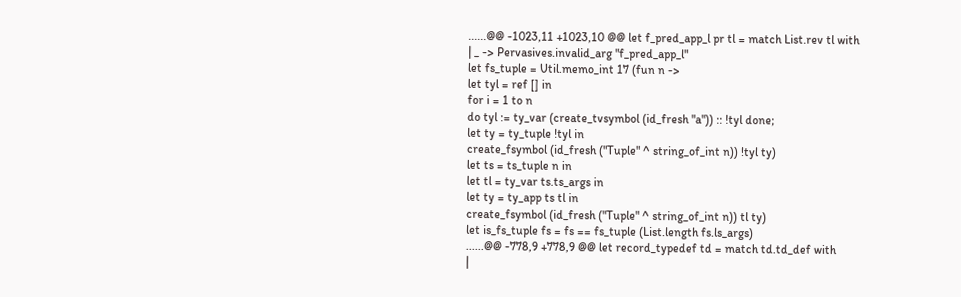......@@ -1023,11 +1023,10 @@ let f_pred_app_l pr tl = match List.rev tl with
| _ -> Pervasives.invalid_arg "f_pred_app_l"
let fs_tuple = Util.memo_int 17 (fun n ->
let tyl = ref [] in
for i = 1 to n
do tyl := ty_var (create_tvsymbol (id_fresh "a")) :: !tyl done;
let ty = ty_tuple !tyl in
create_fsymbol (id_fresh ("Tuple" ^ string_of_int n)) !tyl ty)
let ts = ts_tuple n in
let tl = ty_var ts.ts_args in
let ty = ty_app ts tl in
create_fsymbol (id_fresh ("Tuple" ^ string_of_int n)) tl ty)
let is_fs_tuple fs = fs == fs_tuple (List.length fs.ls_args)
......@@ -778,9 +778,9 @@ let record_typedef td = match td.td_def with
|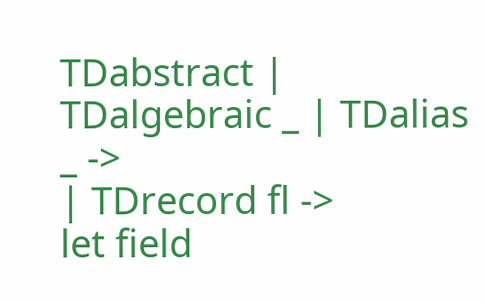TDabstract | TDalgebraic _ | TDalias _ ->
| TDrecord fl ->
let field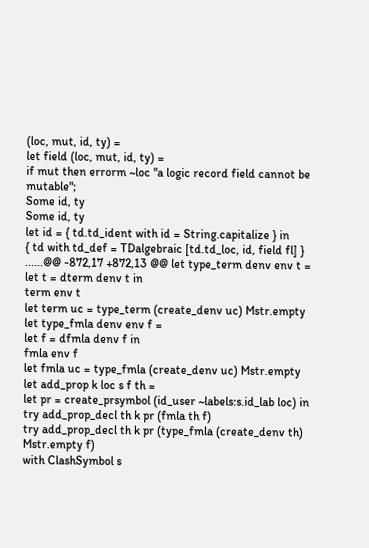(loc, mut, id, ty) =
let field (loc, mut, id, ty) =
if mut then errorm ~loc "a logic record field cannot be mutable";
Some id, ty
Some id, ty
let id = { td.td_ident with id = String.capitalize } in
{ td with td_def = TDalgebraic [td.td_loc, id, field fl] }
......@@ -872,17 +872,13 @@ let type_term denv env t =
let t = dterm denv t in
term env t
let term uc = type_term (create_denv uc) Mstr.empty
let type_fmla denv env f =
let f = dfmla denv f in
fmla env f
let fmla uc = type_fmla (create_denv uc) Mstr.empty
let add_prop k loc s f th =
let pr = create_prsymbol (id_user ~labels:s.id_lab loc) in
try add_prop_decl th k pr (fmla th f)
try add_prop_decl th k pr (type_fmla (create_denv th) Mstr.empty f)
with ClashSymbol s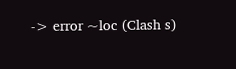-> error ~loc (Clash s)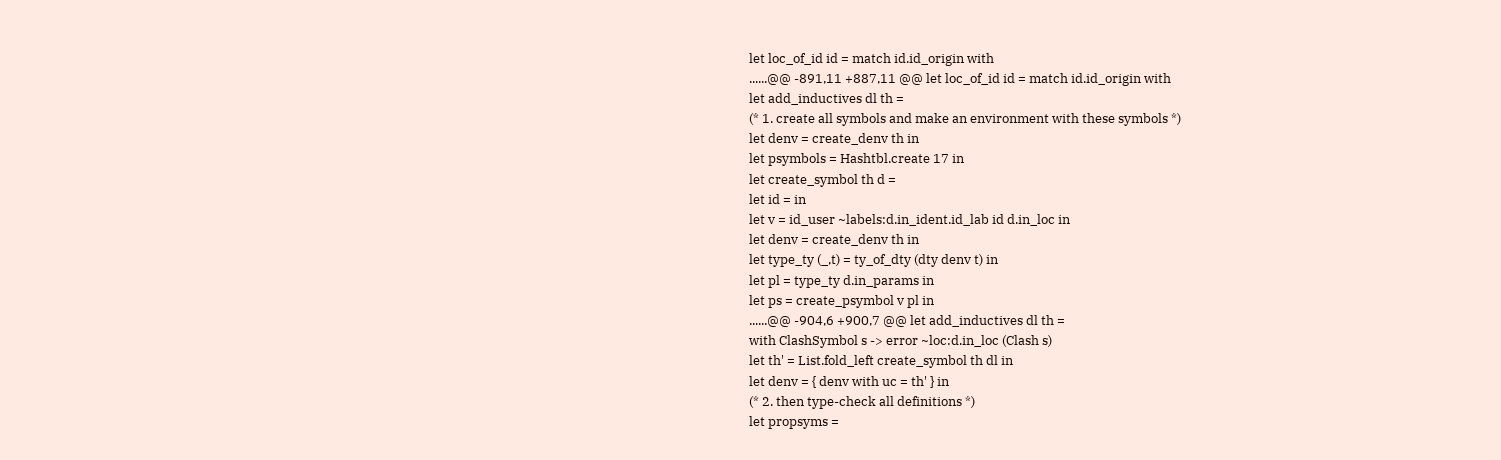let loc_of_id id = match id.id_origin with
......@@ -891,11 +887,11 @@ let loc_of_id id = match id.id_origin with
let add_inductives dl th =
(* 1. create all symbols and make an environment with these symbols *)
let denv = create_denv th in
let psymbols = Hashtbl.create 17 in
let create_symbol th d =
let id = in
let v = id_user ~labels:d.in_ident.id_lab id d.in_loc in
let denv = create_denv th in
let type_ty (_,t) = ty_of_dty (dty denv t) in
let pl = type_ty d.in_params in
let ps = create_psymbol v pl in
......@@ -904,6 +900,7 @@ let add_inductives dl th =
with ClashSymbol s -> error ~loc:d.in_loc (Clash s)
let th' = List.fold_left create_symbol th dl in
let denv = { denv with uc = th' } in
(* 2. then type-check all definitions *)
let propsyms =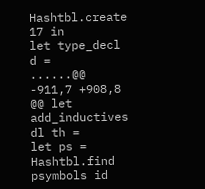Hashtbl.create 17 in
let type_decl d =
......@@ -911,7 +908,8 @@ let add_inductives dl th =
let ps = Hashtbl.find psymbols id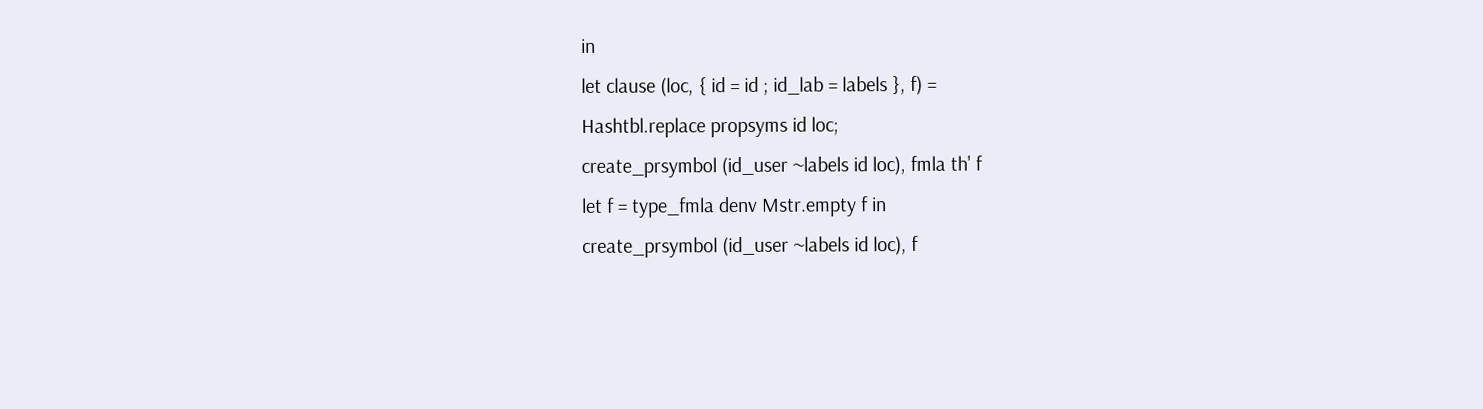in
let clause (loc, { id = id ; id_lab = labels }, f) =
Hashtbl.replace propsyms id loc;
create_prsymbol (id_user ~labels id loc), fmla th' f
let f = type_fmla denv Mstr.empty f in
create_prsymbol (id_user ~labels id loc), f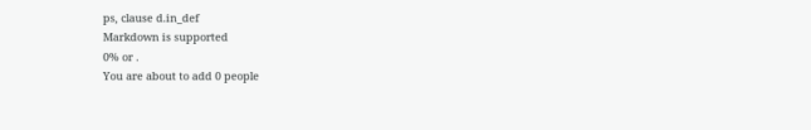ps, clause d.in_def
Markdown is supported
0% or .
You are about to add 0 people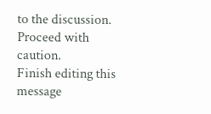to the discussion. Proceed with caution.
Finish editing this message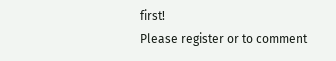first!
Please register or to comment